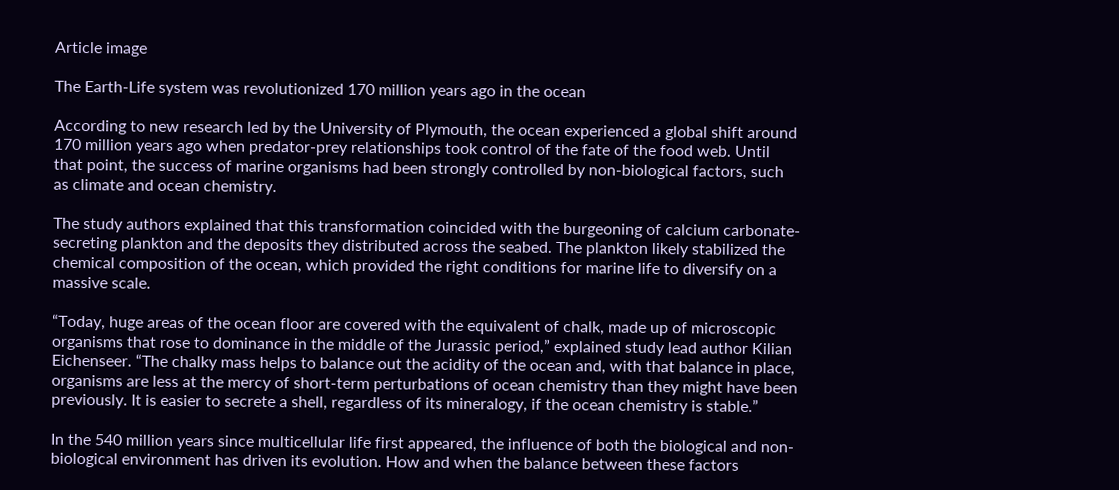Article image

The Earth-Life system was revolutionized 170 million years ago in the ocean

According to new research led by the University of Plymouth, the ocean experienced a global shift around 170 million years ago when predator-prey relationships took control of the fate of the food web. Until that point, the success of marine organisms had been strongly controlled by non-biological factors, such as climate and ocean chemistry.

The study authors explained that this transformation coincided with the burgeoning of calcium carbonate-secreting plankton and the deposits they distributed across the seabed. The plankton likely stabilized the chemical composition of the ocean, which provided the right conditions for marine life to diversify on a massive scale.

“Today, huge areas of the ocean floor are covered with the equivalent of chalk, made up of microscopic organisms that rose to dominance in the middle of the Jurassic period,” explained study lead author Kilian Eichenseer. “The chalky mass helps to balance out the acidity of the ocean and, with that balance in place, organisms are less at the mercy of short-term perturbations of ocean chemistry than they might have been previously. It is easier to secrete a shell, regardless of its mineralogy, if the ocean chemistry is stable.”

In the 540 million years since multicellular life first appeared, the influence of both the biological and non-biological environment has driven its evolution. How and when the balance between these factors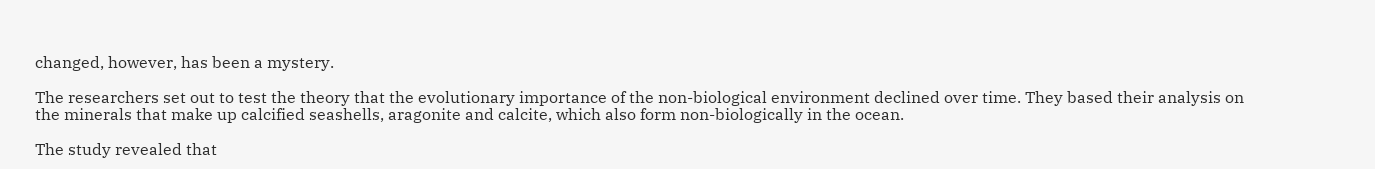changed, however, has been a mystery.

The researchers set out to test the theory that the evolutionary importance of the non-biological environment declined over time. They based their analysis on the minerals that make up calcified seashells, aragonite and calcite, which also form non-biologically in the ocean.

The study revealed that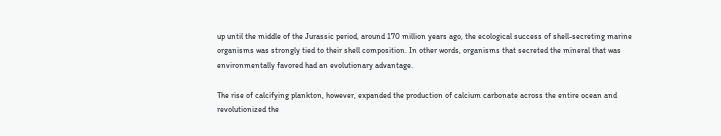up until the middle of the Jurassic period, around 170 million years ago, the ecological success of shell-secreting marine organisms was strongly tied to their shell composition. In other words, organisms that secreted the mineral that was environmentally favored had an evolutionary advantage.

The rise of calcifying plankton, however, expanded the production of calcium carbonate across the entire ocean and revolutionized the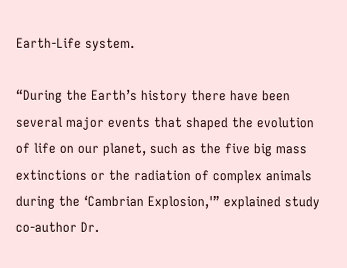Earth-Life system.

“During the Earth’s history there have been several major events that shaped the evolution of life on our planet, such as the five big mass extinctions or the radiation of complex animals during the ‘Cambrian Explosion,'” explained study co-author Dr.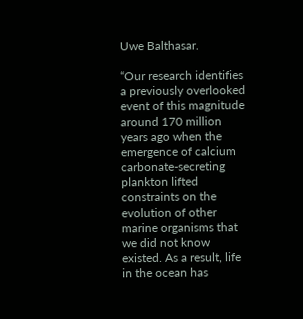Uwe Balthasar.

“Our research identifies a previously overlooked event of this magnitude around 170 million years ago when the emergence of calcium carbonate-secreting plankton lifted constraints on the evolution of other marine organisms that we did not know existed. As a result, life in the ocean has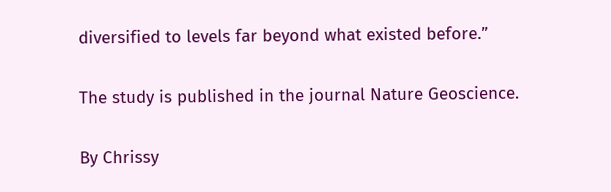diversified to levels far beyond what existed before.”

The study is published in the journal Nature Geoscience.

By Chrissy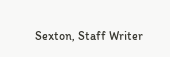Sexton, Staff Writer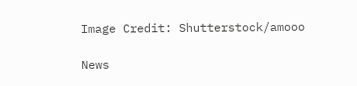Image Credit: Shutterstock/amooo

News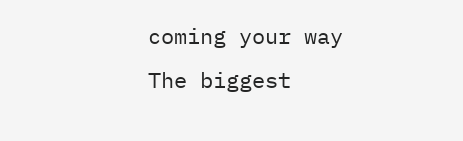coming your way
The biggest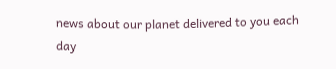news about our planet delivered to you each day